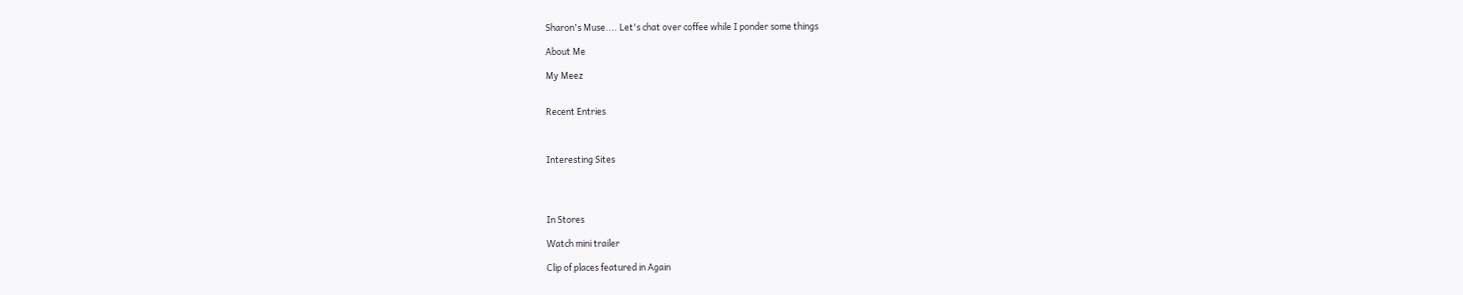Sharon's Muse.... Let's chat over coffee while I ponder some things

About Me

My Meez


Recent Entries



Interesting Sites




In Stores

Watch mini trailer

Clip of places featured in Again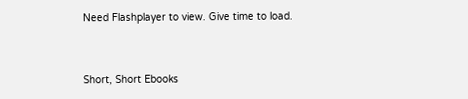Need Flashplayer to view. Give time to load.


Short, Short Ebooks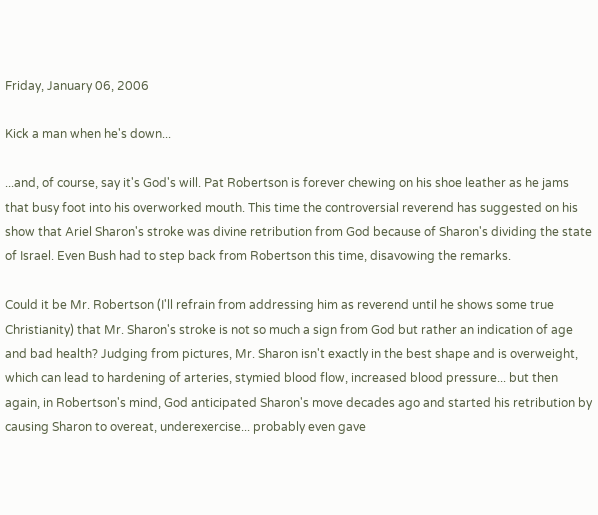Friday, January 06, 2006

Kick a man when he's down...

...and, of course, say it's God's will. Pat Robertson is forever chewing on his shoe leather as he jams that busy foot into his overworked mouth. This time the controversial reverend has suggested on his show that Ariel Sharon's stroke was divine retribution from God because of Sharon's dividing the state of Israel. Even Bush had to step back from Robertson this time, disavowing the remarks.

Could it be Mr. Robertson (I'll refrain from addressing him as reverend until he shows some true Christianity) that Mr. Sharon's stroke is not so much a sign from God but rather an indication of age and bad health? Judging from pictures, Mr. Sharon isn't exactly in the best shape and is overweight, which can lead to hardening of arteries, stymied blood flow, increased blood pressure... but then again, in Robertson's mind, God anticipated Sharon's move decades ago and started his retribution by causing Sharon to overeat, underexercise... probably even gave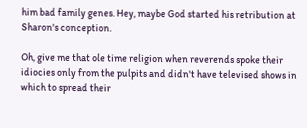him bad family genes. Hey, maybe God started his retribution at Sharon's conception.

Oh, give me that ole time religion when reverends spoke their idiocies only from the pulpits and didn't have televised shows in which to spread their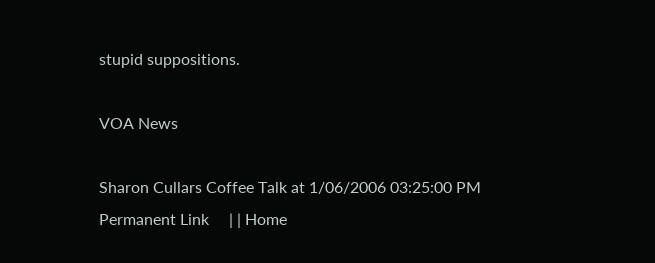stupid suppositions.

VOA News

Sharon Cullars Coffee Talk at 1/06/2006 03:25:00 PM Permanent Link     | | Home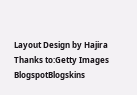Layout Design by Hajira Thanks to:Getty Images BlogspotBlogskins